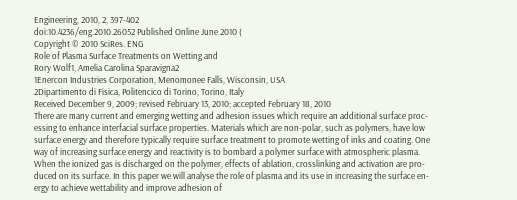Engineering, 2010, 2, 397-402
doi:10.4236/eng.2010.26052 Published Online June 2010 (
Copyright © 2010 SciRes. ENG
Role of Plasma Surface Treatments on Wetting and
Rory Wolf1, Amelia Carolina Sparavigna2
1Enercon Industries Corporation, Menomonee Falls, Wisconsin, USA
2Dipartimento di Fisica, Politencico di Torino, Torino, Italy
Received December 9, 2009; revised February 13, 2010; accepted February 18, 2010
There are many current and emerging wetting and adhesion issues which require an additional surface proc-
essing to enhance interfacial surface properties. Materials which are non-polar, such as polymers, have low
surface energy and therefore typically require surface treatment to promote wetting of inks and coating. One
way of increasing surface energy and reactivity is to bombard a polymer surface with atmospheric plasma.
When the ionized gas is discharged on the polymer, effects of ablation, crosslinking and activation are pro-
duced on its surface. In this paper we will analyse the role of plasma and its use in increasing the surface en-
ergy to achieve wettability and improve adhesion of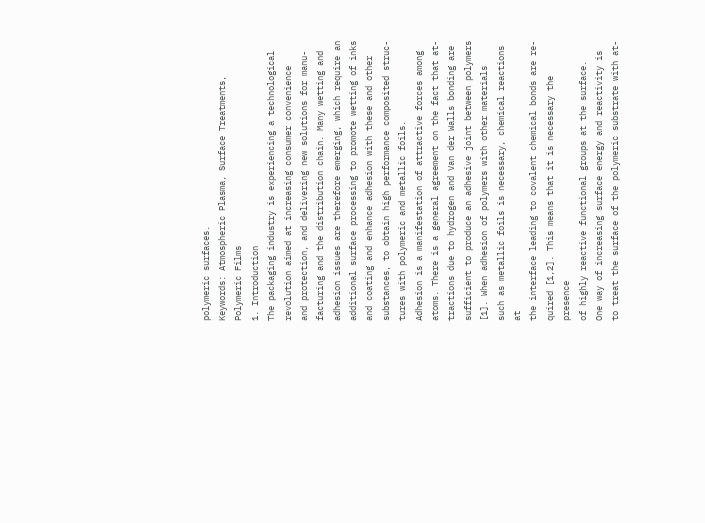polymeric surfaces.
Keywords: Atmospheric Plasma, Surface Treatments, Polymeric Films
1. Introduction
The packaging industry is experiencing a technological
revolution aimed at increasing consumer convenience
and protection, and delivering new solutions for manu-
facturing and the distribution chain. Many wetting and
adhesion issues are therefore emerging, which require an
additional surface processing to promote wetting of inks
and coating and enhance adhesion with these and other
substances, to obtain high performance composited struc-
tures with polymeric and metallic foils.
Adhesion is a manifestation of attractive forces among
atoms. There is a general agreement on the fact that at-
tractions due to hydrogen and Van der Walls bonding are
sufficient to produce an adhesive joint between polymers
[1]. When adhesion of polymers with other materials
such as metallic foils is necessary, chemical reactions at
the interface leading to covalent chemical bonds are re-
quired [1,2]. This means that it is necessary the presence
of highly reactive functional groups at the surface.
One way of increasing surface energy and reactivity is
to treat the surface of the polymeric substrate with at-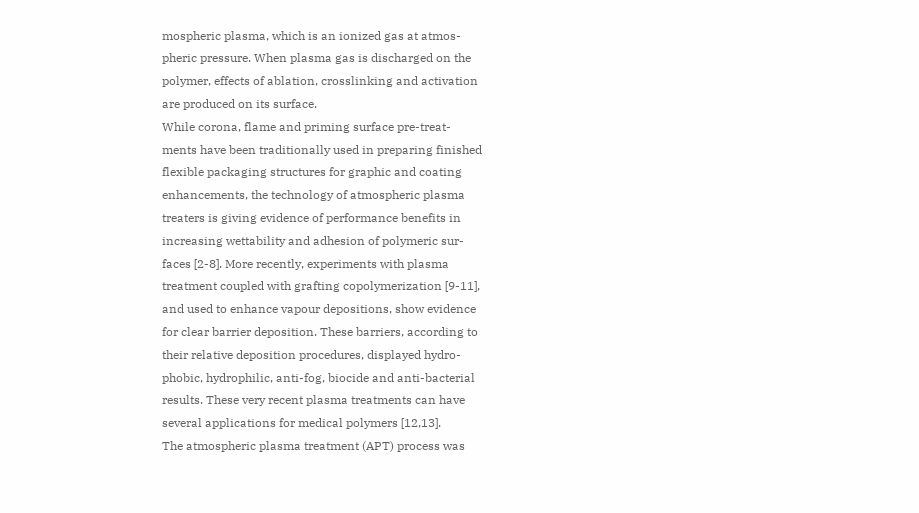mospheric plasma, which is an ionized gas at atmos-
pheric pressure. When plasma gas is discharged on the
polymer, effects of ablation, crosslinking and activation
are produced on its surface.
While corona, flame and priming surface pre-treat-
ments have been traditionally used in preparing finished
flexible packaging structures for graphic and coating
enhancements, the technology of atmospheric plasma
treaters is giving evidence of performance benefits in
increasing wettability and adhesion of polymeric sur-
faces [2-8]. More recently, experiments with plasma
treatment coupled with grafting copolymerization [9-11],
and used to enhance vapour depositions, show evidence
for clear barrier deposition. These barriers, according to
their relative deposition procedures, displayed hydro-
phobic, hydrophilic, anti-fog, biocide and anti-bacterial
results. These very recent plasma treatments can have
several applications for medical polymers [12,13].
The atmospheric plasma treatment (APT) process was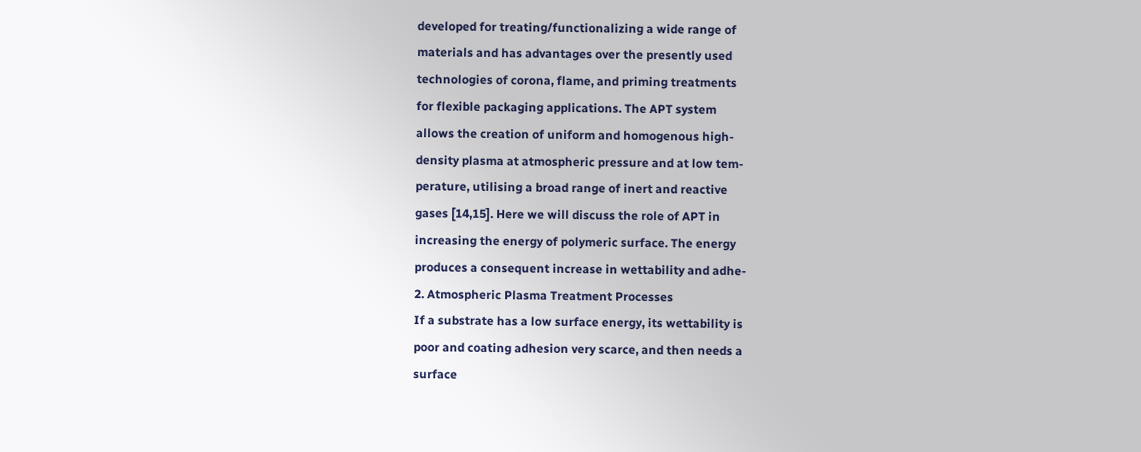developed for treating/functionalizing a wide range of
materials and has advantages over the presently used
technologies of corona, flame, and priming treatments
for flexible packaging applications. The APT system
allows the creation of uniform and homogenous high-
density plasma at atmospheric pressure and at low tem-
perature, utilising a broad range of inert and reactive
gases [14,15]. Here we will discuss the role of APT in
increasing the energy of polymeric surface. The energy
produces a consequent increase in wettability and adhe-
2. Atmospheric Plasma Treatment Processes
If a substrate has a low surface energy, its wettability is
poor and coating adhesion very scarce, and then needs a
surface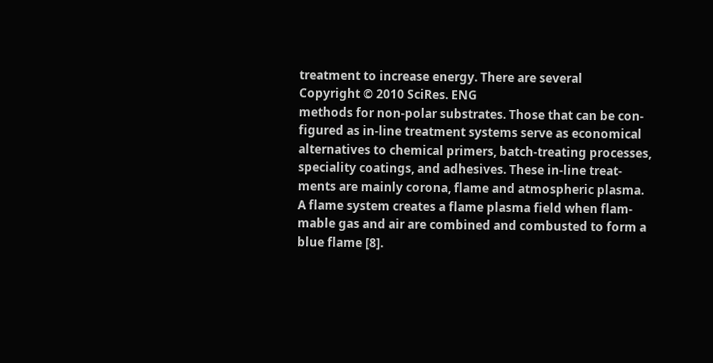treatment to increase energy. There are several
Copyright © 2010 SciRes. ENG
methods for non-polar substrates. Those that can be con-
figured as in-line treatment systems serve as economical
alternatives to chemical primers, batch-treating processes,
speciality coatings, and adhesives. These in-line treat-
ments are mainly corona, flame and atmospheric plasma.
A flame system creates a flame plasma field when flam-
mable gas and air are combined and combusted to form a
blue flame [8].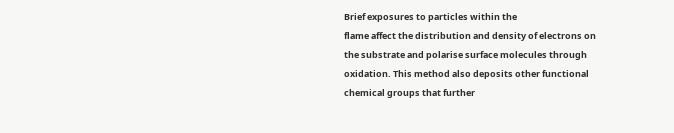Brief exposures to particles within the
flame affect the distribution and density of electrons on
the substrate and polarise surface molecules through
oxidation. This method also deposits other functional
chemical groups that further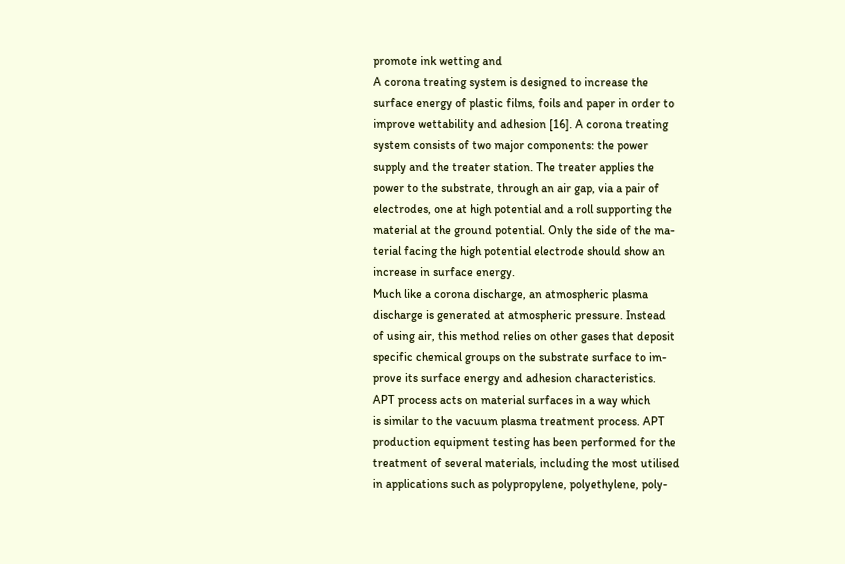promote ink wetting and
A corona treating system is designed to increase the
surface energy of plastic films, foils and paper in order to
improve wettability and adhesion [16]. A corona treating
system consists of two major components: the power
supply and the treater station. The treater applies the
power to the substrate, through an air gap, via a pair of
electrodes, one at high potential and a roll supporting the
material at the ground potential. Only the side of the ma-
terial facing the high potential electrode should show an
increase in surface energy.
Much like a corona discharge, an atmospheric plasma
discharge is generated at atmospheric pressure. Instead
of using air, this method relies on other gases that deposit
specific chemical groups on the substrate surface to im-
prove its surface energy and adhesion characteristics.
APT process acts on material surfaces in a way which
is similar to the vacuum plasma treatment process. APT
production equipment testing has been performed for the
treatment of several materials, including the most utilised
in applications such as polypropylene, polyethylene, poly-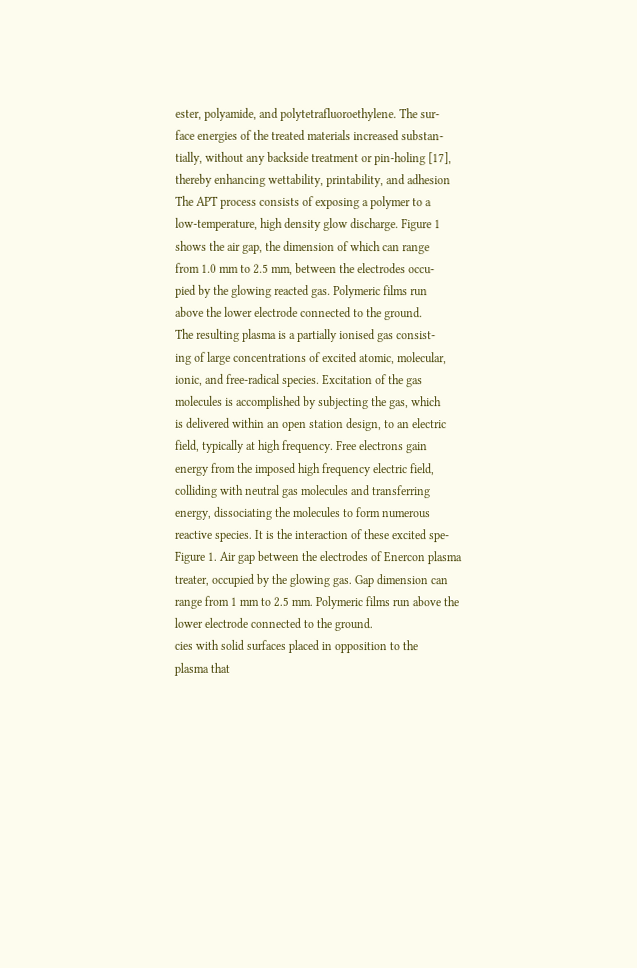ester, polyamide, and polytetrafluoroethylene. The sur-
face energies of the treated materials increased substan-
tially, without any backside treatment or pin-holing [17],
thereby enhancing wettability, printability, and adhesion
The APT process consists of exposing a polymer to a
low-temperature, high density glow discharge. Figure 1
shows the air gap, the dimension of which can range
from 1.0 mm to 2.5 mm, between the electrodes occu-
pied by the glowing reacted gas. Polymeric films run
above the lower electrode connected to the ground.
The resulting plasma is a partially ionised gas consist-
ing of large concentrations of excited atomic, molecular,
ionic, and free-radical species. Excitation of the gas
molecules is accomplished by subjecting the gas, which
is delivered within an open station design, to an electric
field, typically at high frequency. Free electrons gain
energy from the imposed high frequency electric field,
colliding with neutral gas molecules and transferring
energy, dissociating the molecules to form numerous
reactive species. It is the interaction of these excited spe-
Figure 1. Air gap between the electrodes of Enercon plasma
treater, occupied by the glowing gas. Gap dimension can
range from 1 mm to 2.5 mm. Polymeric films run above the
lower electrode connected to the ground.
cies with solid surfaces placed in opposition to the
plasma that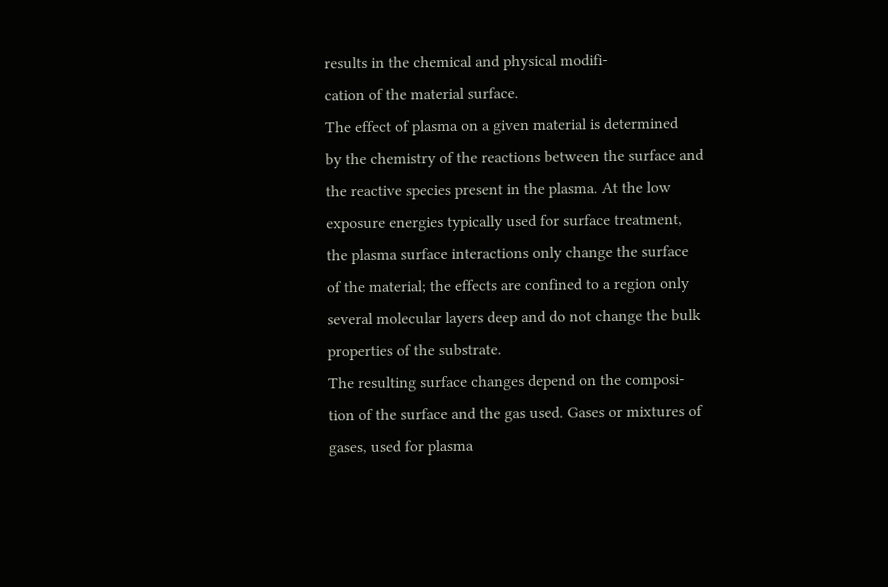results in the chemical and physical modifi-
cation of the material surface.
The effect of plasma on a given material is determined
by the chemistry of the reactions between the surface and
the reactive species present in the plasma. At the low
exposure energies typically used for surface treatment,
the plasma surface interactions only change the surface
of the material; the effects are confined to a region only
several molecular layers deep and do not change the bulk
properties of the substrate.
The resulting surface changes depend on the composi-
tion of the surface and the gas used. Gases or mixtures of
gases, used for plasma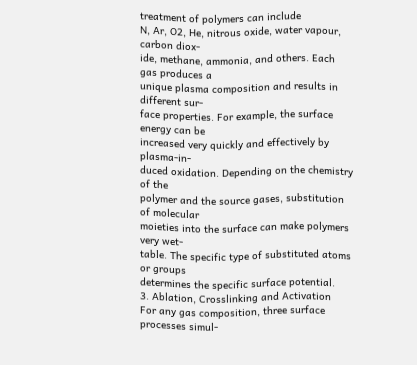treatment of polymers can include
N, Ar, O2, He, nitrous oxide, water vapour, carbon diox-
ide, methane, ammonia, and others. Each gas produces a
unique plasma composition and results in different sur-
face properties. For example, the surface energy can be
increased very quickly and effectively by plasma-in-
duced oxidation. Depending on the chemistry of the
polymer and the source gases, substitution of molecular
moieties into the surface can make polymers very wet-
table. The specific type of substituted atoms or groups
determines the specific surface potential.
3. Ablation, Crosslinking and Activation
For any gas composition, three surface processes simul-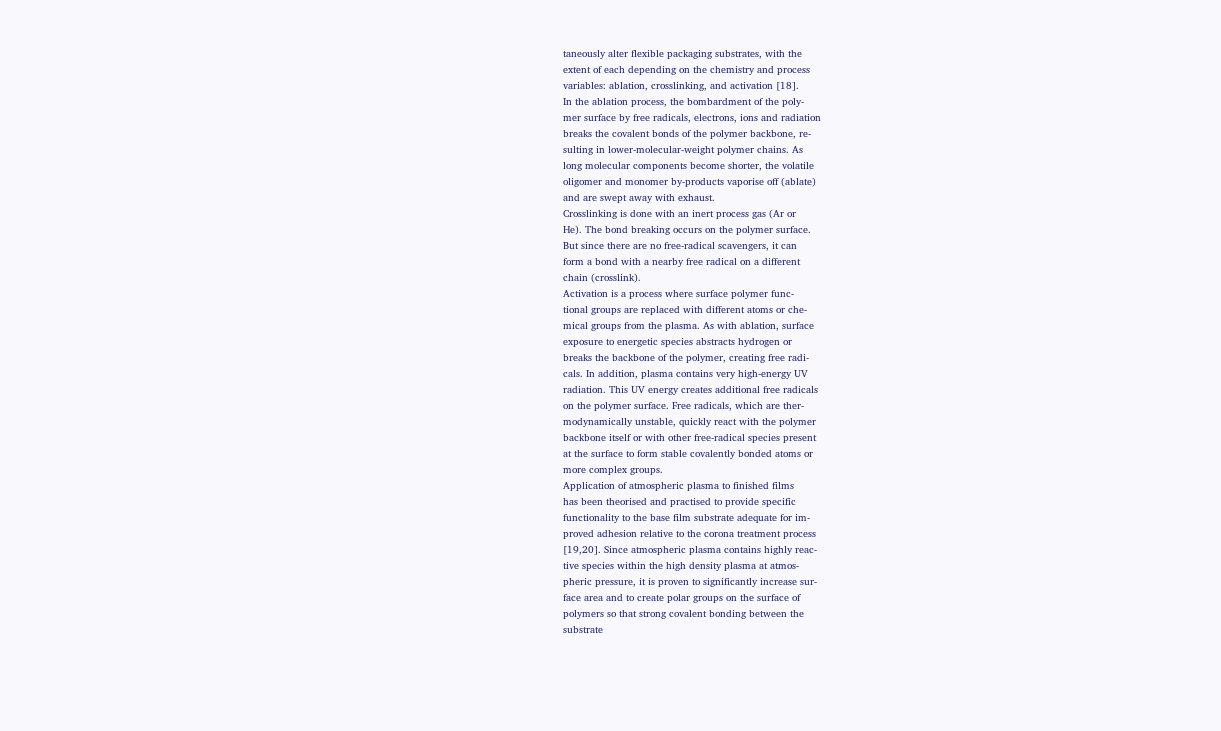taneously alter flexible packaging substrates, with the
extent of each depending on the chemistry and process
variables: ablation, crosslinking, and activation [18].
In the ablation process, the bombardment of the poly-
mer surface by free radicals, electrons, ions and radiation
breaks the covalent bonds of the polymer backbone, re-
sulting in lower-molecular-weight polymer chains. As
long molecular components become shorter, the volatile
oligomer and monomer by-products vaporise off (ablate)
and are swept away with exhaust.
Crosslinking is done with an inert process gas (Ar or
He). The bond breaking occurs on the polymer surface.
But since there are no free-radical scavengers, it can
form a bond with a nearby free radical on a different
chain (crosslink).
Activation is a process where surface polymer func-
tional groups are replaced with different atoms or che-
mical groups from the plasma. As with ablation, surface
exposure to energetic species abstracts hydrogen or
breaks the backbone of the polymer, creating free radi-
cals. In addition, plasma contains very high-energy UV
radiation. This UV energy creates additional free radicals
on the polymer surface. Free radicals, which are ther-
modynamically unstable, quickly react with the polymer
backbone itself or with other free-radical species present
at the surface to form stable covalently bonded atoms or
more complex groups.
Application of atmospheric plasma to finished films
has been theorised and practised to provide specific
functionality to the base film substrate adequate for im-
proved adhesion relative to the corona treatment process
[19,20]. Since atmospheric plasma contains highly reac-
tive species within the high density plasma at atmos-
pheric pressure, it is proven to significantly increase sur-
face area and to create polar groups on the surface of
polymers so that strong covalent bonding between the
substrate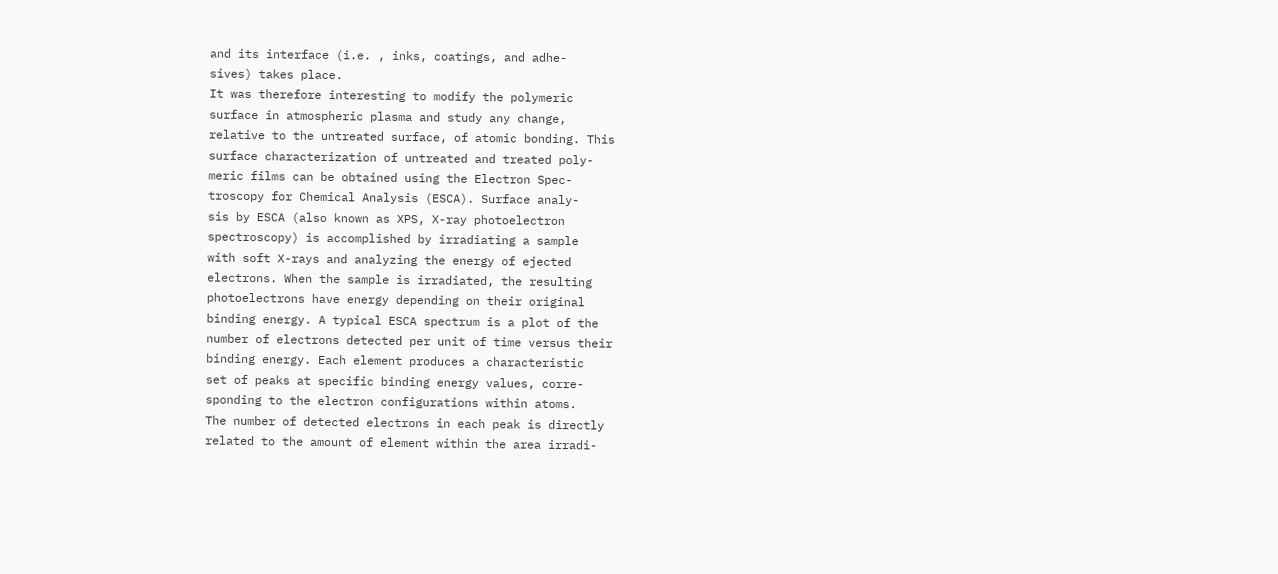and its interface (i.e. , inks, coatings, and adhe-
sives) takes place.
It was therefore interesting to modify the polymeric
surface in atmospheric plasma and study any change,
relative to the untreated surface, of atomic bonding. This
surface characterization of untreated and treated poly-
meric films can be obtained using the Electron Spec-
troscopy for Chemical Analysis (ESCA). Surface analy-
sis by ESCA (also known as XPS, X-ray photoelectron
spectroscopy) is accomplished by irradiating a sample
with soft X-rays and analyzing the energy of ejected
electrons. When the sample is irradiated, the resulting
photoelectrons have energy depending on their original
binding energy. A typical ESCA spectrum is a plot of the
number of electrons detected per unit of time versus their
binding energy. Each element produces a characteristic
set of peaks at specific binding energy values, corre-
sponding to the electron configurations within atoms.
The number of detected electrons in each peak is directly
related to the amount of element within the area irradi-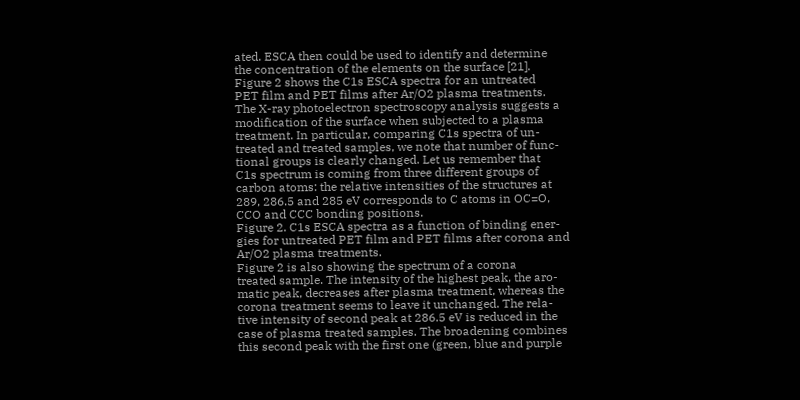ated. ESCA then could be used to identify and determine
the concentration of the elements on the surface [21].
Figure 2 shows the C1s ESCA spectra for an untreated
PET film and PET films after Ar/O2 plasma treatments.
The X-ray photoelectron spectroscopy analysis suggests a
modification of the surface when subjected to a plasma
treatment. In particular, comparing C1s spectra of un-
treated and treated samples, we note that number of func-
tional groups is clearly changed. Let us remember that
C1s spectrum is coming from three different groups of
carbon atoms: the relative intensities of the structures at
289, 286.5 and 285 eV corresponds to C atoms in OC=O,
CCO and CCC bonding positions.
Figure 2. C1s ESCA spectra as a function of binding ener-
gies for untreated PET film and PET films after corona and
Ar/O2 plasma treatments.
Figure 2 is also showing the spectrum of a corona
treated sample. The intensity of the highest peak, the aro-
matic peak, decreases after plasma treatment, whereas the
corona treatment seems to leave it unchanged. The rela-
tive intensity of second peak at 286.5 eV is reduced in the
case of plasma treated samples. The broadening combines
this second peak with the first one (green, blue and purple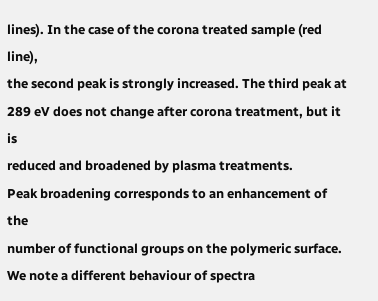lines). In the case of the corona treated sample (red line),
the second peak is strongly increased. The third peak at
289 eV does not change after corona treatment, but it is
reduced and broadened by plasma treatments.
Peak broadening corresponds to an enhancement of the
number of functional groups on the polymeric surface.
We note a different behaviour of spectra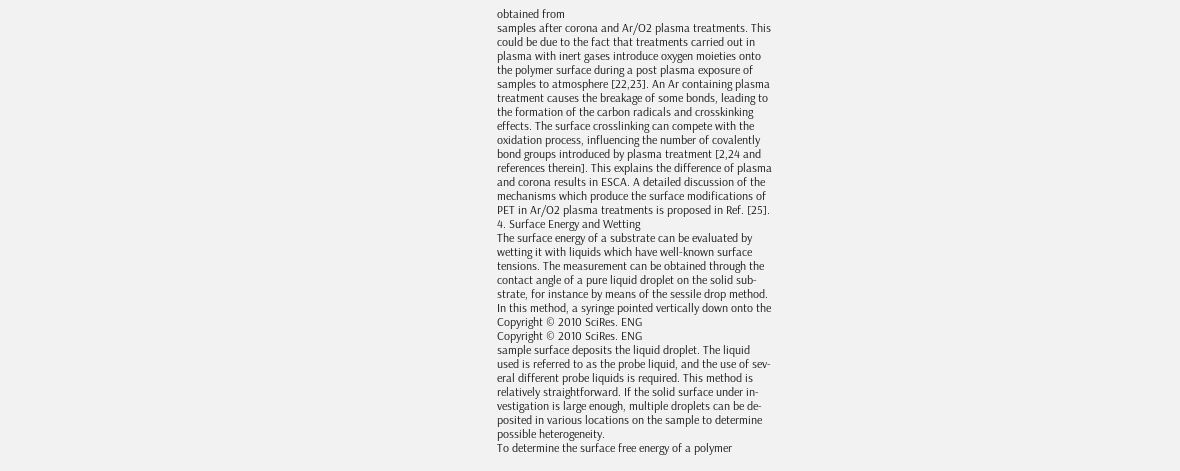obtained from
samples after corona and Ar/O2 plasma treatments. This
could be due to the fact that treatments carried out in
plasma with inert gases introduce oxygen moieties onto
the polymer surface during a post plasma exposure of
samples to atmosphere [22,23]. An Ar containing plasma
treatment causes the breakage of some bonds, leading to
the formation of the carbon radicals and crosskinking
effects. The surface crosslinking can compete with the
oxidation process, influencing the number of covalently
bond groups introduced by plasma treatment [2,24 and
references therein]. This explains the difference of plasma
and corona results in ESCA. A detailed discussion of the
mechanisms which produce the surface modifications of
PET in Ar/O2 plasma treatments is proposed in Ref. [25].
4. Surface Energy and Wetting
The surface energy of a substrate can be evaluated by
wetting it with liquids which have well-known surface
tensions. The measurement can be obtained through the
contact angle of a pure liquid droplet on the solid sub-
strate, for instance by means of the sessile drop method.
In this method, a syringe pointed vertically down onto the
Copyright © 2010 SciRes. ENG
Copyright © 2010 SciRes. ENG
sample surface deposits the liquid droplet. The liquid
used is referred to as the probe liquid, and the use of sev-
eral different probe liquids is required. This method is
relatively straightforward. If the solid surface under in-
vestigation is large enough, multiple droplets can be de-
posited in various locations on the sample to determine
possible heterogeneity.
To determine the surface free energy of a polymer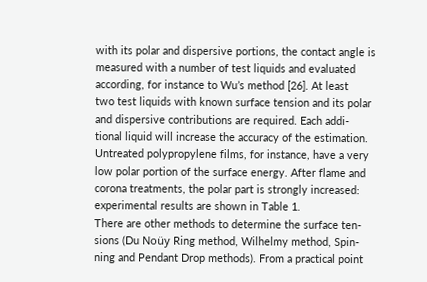with its polar and dispersive portions, the contact angle is
measured with a number of test liquids and evaluated
according, for instance to Wu’s method [26]. At least
two test liquids with known surface tension and its polar
and dispersive contributions are required. Each addi-
tional liquid will increase the accuracy of the estimation.
Untreated polypropylene films, for instance, have a very
low polar portion of the surface energy. After flame and
corona treatments, the polar part is strongly increased:
experimental results are shown in Table 1.
There are other methods to determine the surface ten-
sions (Du Noüy Ring method, Wilhelmy method, Spin-
ning and Pendant Drop methods). From a practical point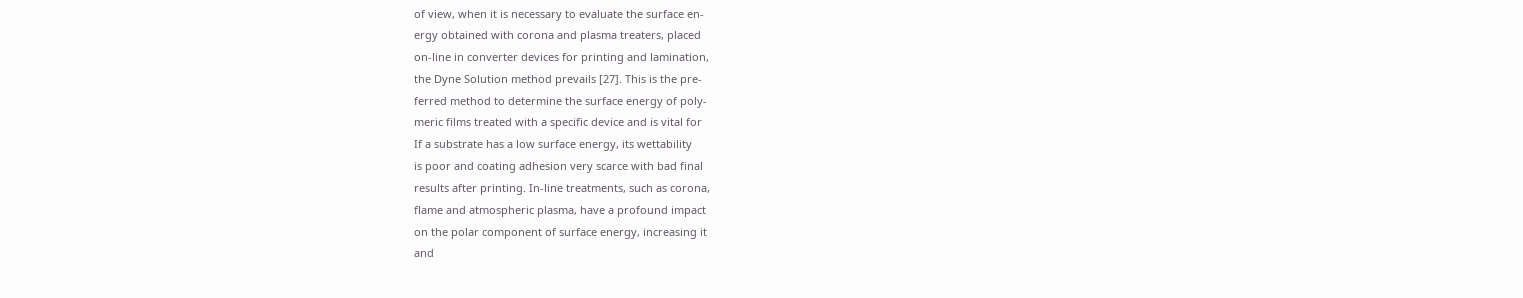of view, when it is necessary to evaluate the surface en-
ergy obtained with corona and plasma treaters, placed
on-line in converter devices for printing and lamination,
the Dyne Solution method prevails [27]. This is the pre-
ferred method to determine the surface energy of poly-
meric films treated with a specific device and is vital for
If a substrate has a low surface energy, its wettability
is poor and coating adhesion very scarce with bad final
results after printing. In-line treatments, such as corona,
flame and atmospheric plasma, have a profound impact
on the polar component of surface energy, increasing it
and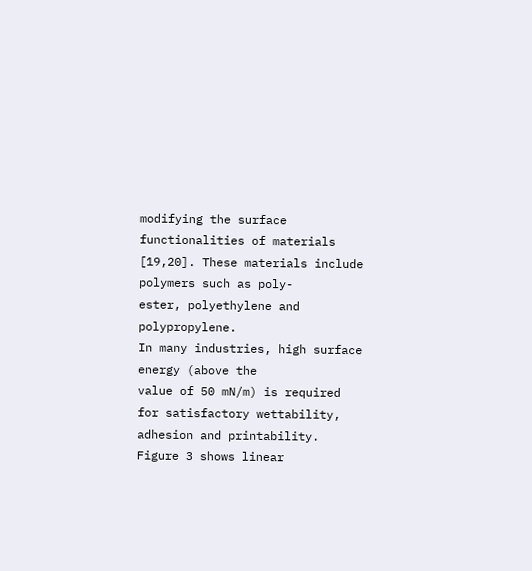modifying the surface functionalities of materials
[19,20]. These materials include polymers such as poly-
ester, polyethylene and polypropylene.
In many industries, high surface energy (above the
value of 50 mN/m) is required for satisfactory wettability,
adhesion and printability. Figure 3 shows linear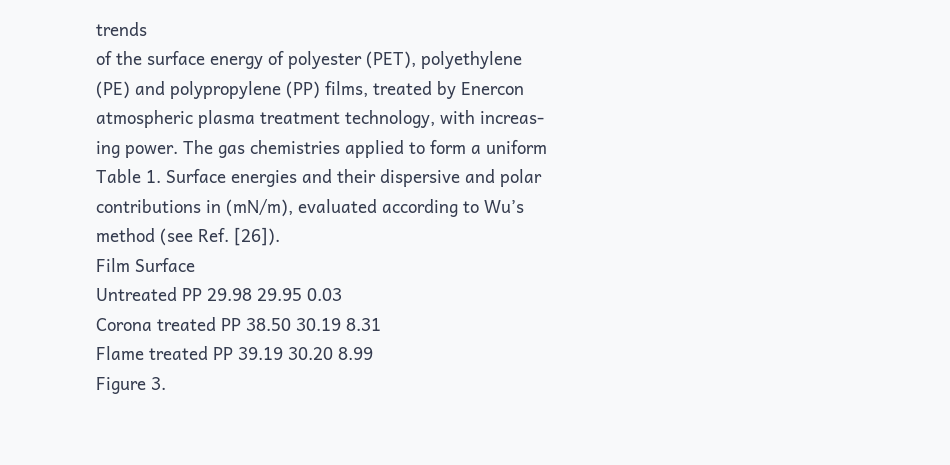trends
of the surface energy of polyester (PET), polyethylene
(PE) and polypropylene (PP) films, treated by Enercon
atmospheric plasma treatment technology, with increas-
ing power. The gas chemistries applied to form a uniform
Table 1. Surface energies and their dispersive and polar
contributions in (mN/m), evaluated according to Wu’s
method (see Ref. [26]).
Film Surface
Untreated PP 29.98 29.95 0.03
Corona treated PP 38.50 30.19 8.31
Flame treated PP 39.19 30.20 8.99
Figure 3.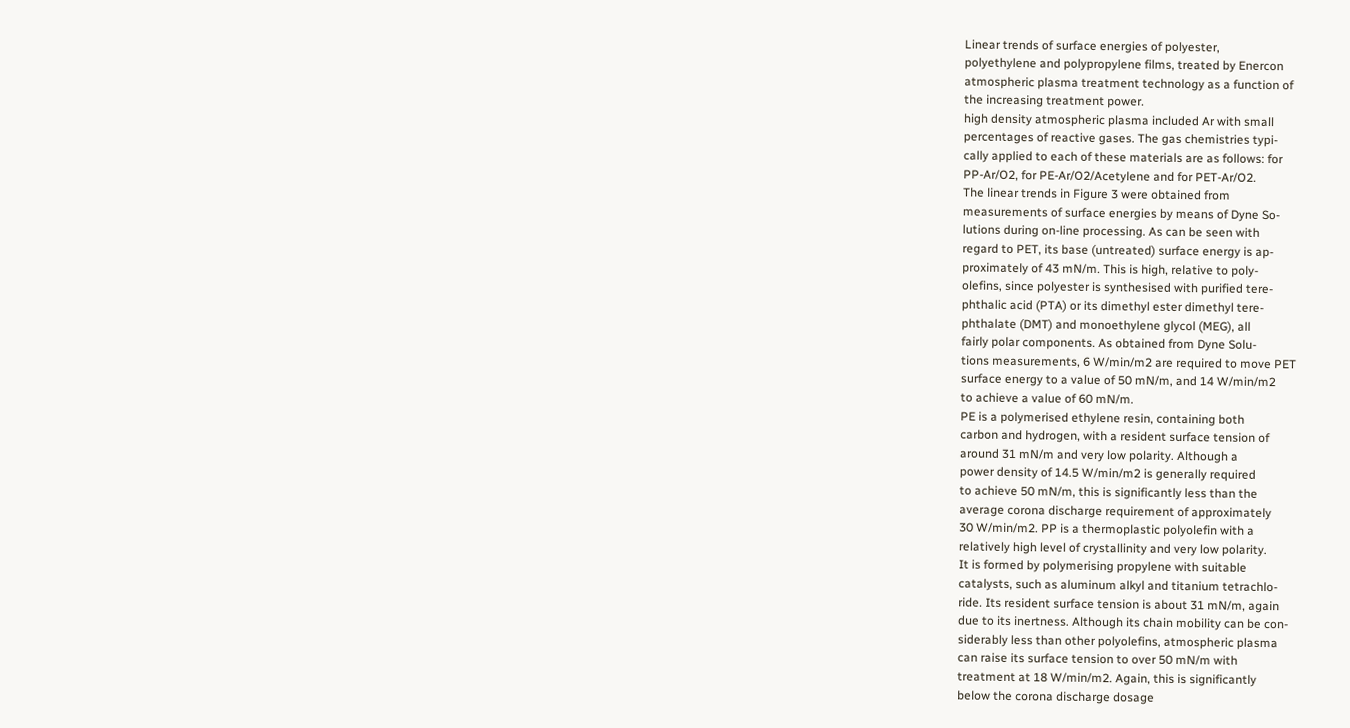Linear trends of surface energies of polyester,
polyethylene and polypropylene films, treated by Enercon
atmospheric plasma treatment technology as a function of
the increasing treatment power.
high density atmospheric plasma included Ar with small
percentages of reactive gases. The gas chemistries typi-
cally applied to each of these materials are as follows: for
PP-Ar/O2, for PE-Ar/O2/Acetylene and for PET-Ar/O2.
The linear trends in Figure 3 were obtained from
measurements of surface energies by means of Dyne So-
lutions during on-line processing. As can be seen with
regard to PET, its base (untreated) surface energy is ap-
proximately of 43 mN/m. This is high, relative to poly-
olefins, since polyester is synthesised with purified tere-
phthalic acid (PTA) or its dimethyl ester dimethyl tere-
phthalate (DMT) and monoethylene glycol (MEG), all
fairly polar components. As obtained from Dyne Solu-
tions measurements, 6 W/min/m2 are required to move PET
surface energy to a value of 50 mN/m, and 14 W/min/m2
to achieve a value of 60 mN/m.
PE is a polymerised ethylene resin, containing both
carbon and hydrogen, with a resident surface tension of
around 31 mN/m and very low polarity. Although a
power density of 14.5 W/min/m2 is generally required
to achieve 50 mN/m, this is significantly less than the
average corona discharge requirement of approximately
30 W/min/m2. PP is a thermoplastic polyolefin with a
relatively high level of crystallinity and very low polarity.
It is formed by polymerising propylene with suitable
catalysts, such as aluminum alkyl and titanium tetrachlo-
ride. Its resident surface tension is about 31 mN/m, again
due to its inertness. Although its chain mobility can be con-
siderably less than other polyolefins, atmospheric plasma
can raise its surface tension to over 50 mN/m with
treatment at 18 W/min/m2. Again, this is significantly
below the corona discharge dosage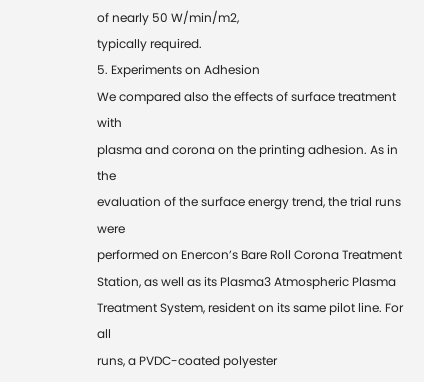of nearly 50 W/min/m2,
typically required.
5. Experiments on Adhesion
We compared also the effects of surface treatment with
plasma and corona on the printing adhesion. As in the
evaluation of the surface energy trend, the trial runs were
performed on Enercon’s Bare Roll Corona Treatment
Station, as well as its Plasma3 Atmospheric Plasma
Treatment System, resident on its same pilot line. For all
runs, a PVDC-coated polyester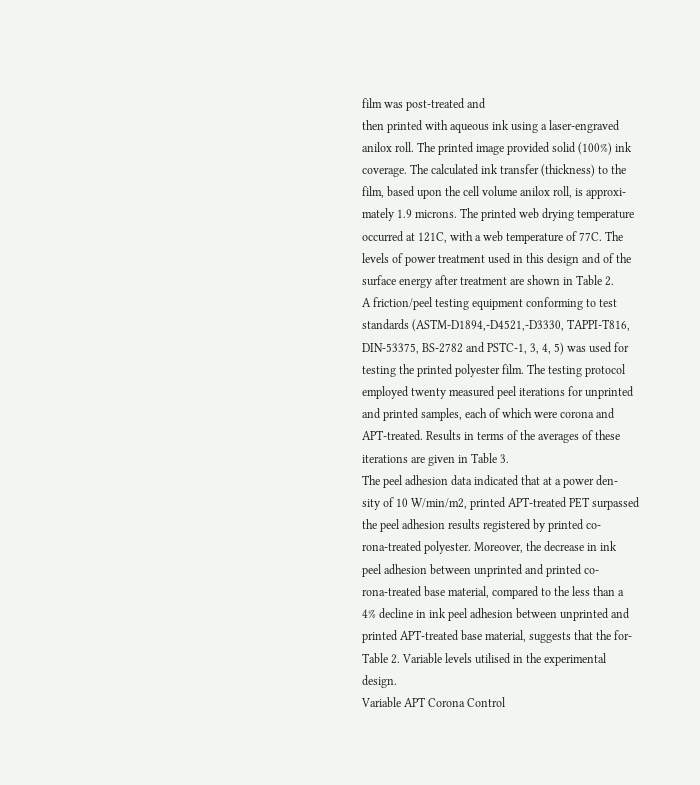film was post-treated and
then printed with aqueous ink using a laser-engraved
anilox roll. The printed image provided solid (100%) ink
coverage. The calculated ink transfer (thickness) to the
film, based upon the cell volume anilox roll, is approxi-
mately 1.9 microns. The printed web drying temperature
occurred at 121C, with a web temperature of 77C. The
levels of power treatment used in this design and of the
surface energy after treatment are shown in Table 2.
A friction/peel testing equipment conforming to test
standards (ASTM-D1894,-D4521,-D3330, TAPPI-T816,
DIN-53375, BS-2782 and PSTC-1, 3, 4, 5) was used for
testing the printed polyester film. The testing protocol
employed twenty measured peel iterations for unprinted
and printed samples, each of which were corona and
APT-treated. Results in terms of the averages of these
iterations are given in Table 3.
The peel adhesion data indicated that at a power den-
sity of 10 W/min/m2, printed APT-treated PET surpassed
the peel adhesion results registered by printed co-
rona-treated polyester. Moreover, the decrease in ink
peel adhesion between unprinted and printed co-
rona-treated base material, compared to the less than a
4% decline in ink peel adhesion between unprinted and
printed APT-treated base material, suggests that the for-
Table 2. Variable levels utilised in the experimental design.
Variable APT Corona Control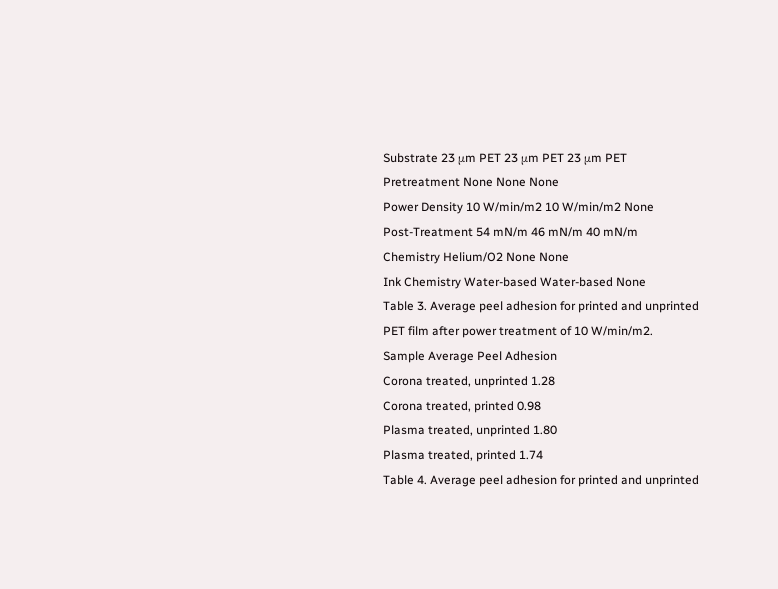Substrate 23 μm PET 23 μm PET 23 μm PET
Pretreatment None None None
Power Density 10 W/min/m2 10 W/min/m2 None
Post-Treatment 54 mN/m 46 mN/m 40 mN/m
Chemistry Helium/O2 None None
Ink Chemistry Water-based Water-based None
Table 3. Average peel adhesion for printed and unprinted
PET film after power treatment of 10 W/min/m2.
Sample Average Peel Adhesion
Corona treated, unprinted 1.28
Corona treated, printed 0.98
Plasma treated, unprinted 1.80
Plasma treated, printed 1.74
Table 4. Average peel adhesion for printed and unprinted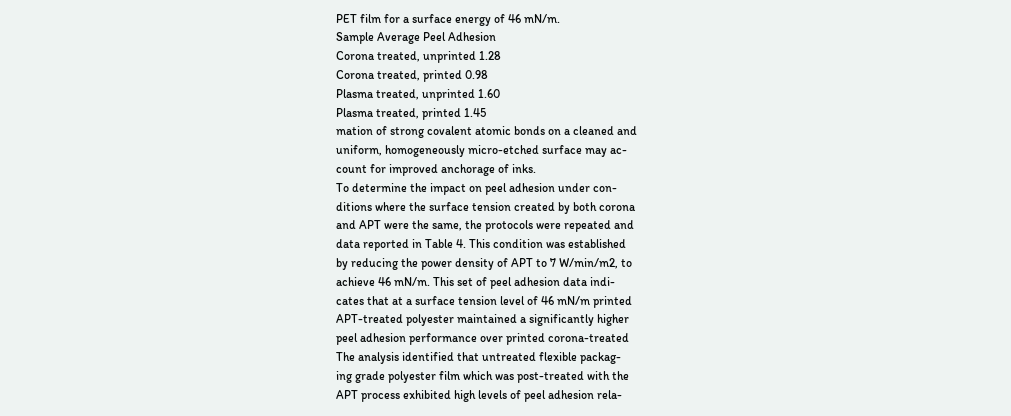PET film for a surface energy of 46 mN/m.
Sample Average Peel Adhesion
Corona treated, unprinted 1.28
Corona treated, printed 0.98
Plasma treated, unprinted 1.60
Plasma treated, printed 1.45
mation of strong covalent atomic bonds on a cleaned and
uniform, homogeneously micro-etched surface may ac-
count for improved anchorage of inks.
To determine the impact on peel adhesion under con-
ditions where the surface tension created by both corona
and APT were the same, the protocols were repeated and
data reported in Table 4. This condition was established
by reducing the power density of APT to 7 W/min/m2, to
achieve 46 mN/m. This set of peel adhesion data indi-
cates that at a surface tension level of 46 mN/m printed
APT-treated polyester maintained a significantly higher
peel adhesion performance over printed corona-treated
The analysis identified that untreated flexible packag-
ing grade polyester film which was post-treated with the
APT process exhibited high levels of peel adhesion rela-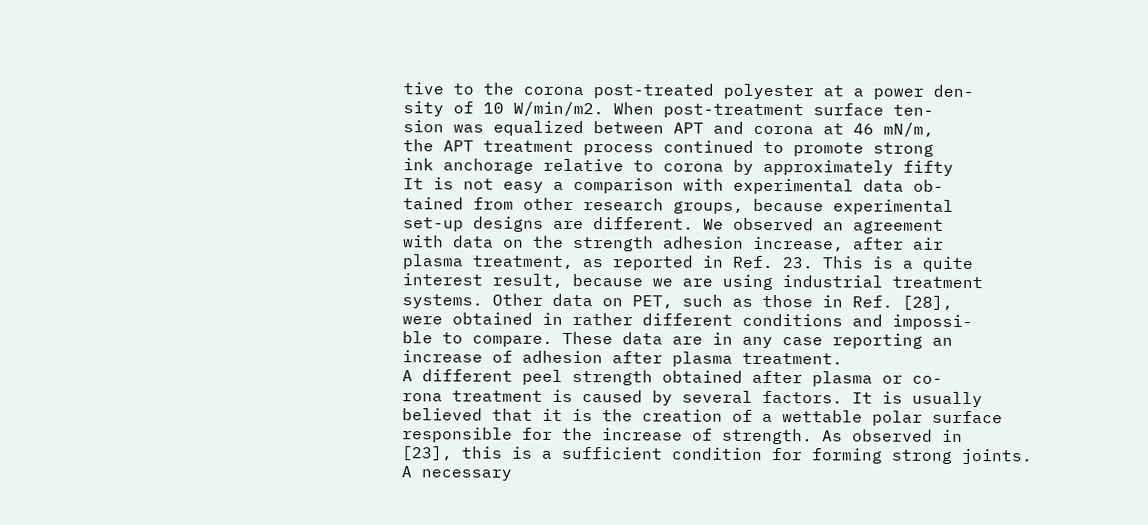tive to the corona post-treated polyester at a power den-
sity of 10 W/min/m2. When post-treatment surface ten-
sion was equalized between APT and corona at 46 mN/m,
the APT treatment process continued to promote strong
ink anchorage relative to corona by approximately fifty
It is not easy a comparison with experimental data ob-
tained from other research groups, because experimental
set-up designs are different. We observed an agreement
with data on the strength adhesion increase, after air
plasma treatment, as reported in Ref. 23. This is a quite
interest result, because we are using industrial treatment
systems. Other data on PET, such as those in Ref. [28],
were obtained in rather different conditions and impossi-
ble to compare. These data are in any case reporting an
increase of adhesion after plasma treatment.
A different peel strength obtained after plasma or co-
rona treatment is caused by several factors. It is usually
believed that it is the creation of a wettable polar surface
responsible for the increase of strength. As observed in
[23], this is a sufficient condition for forming strong joints.
A necessary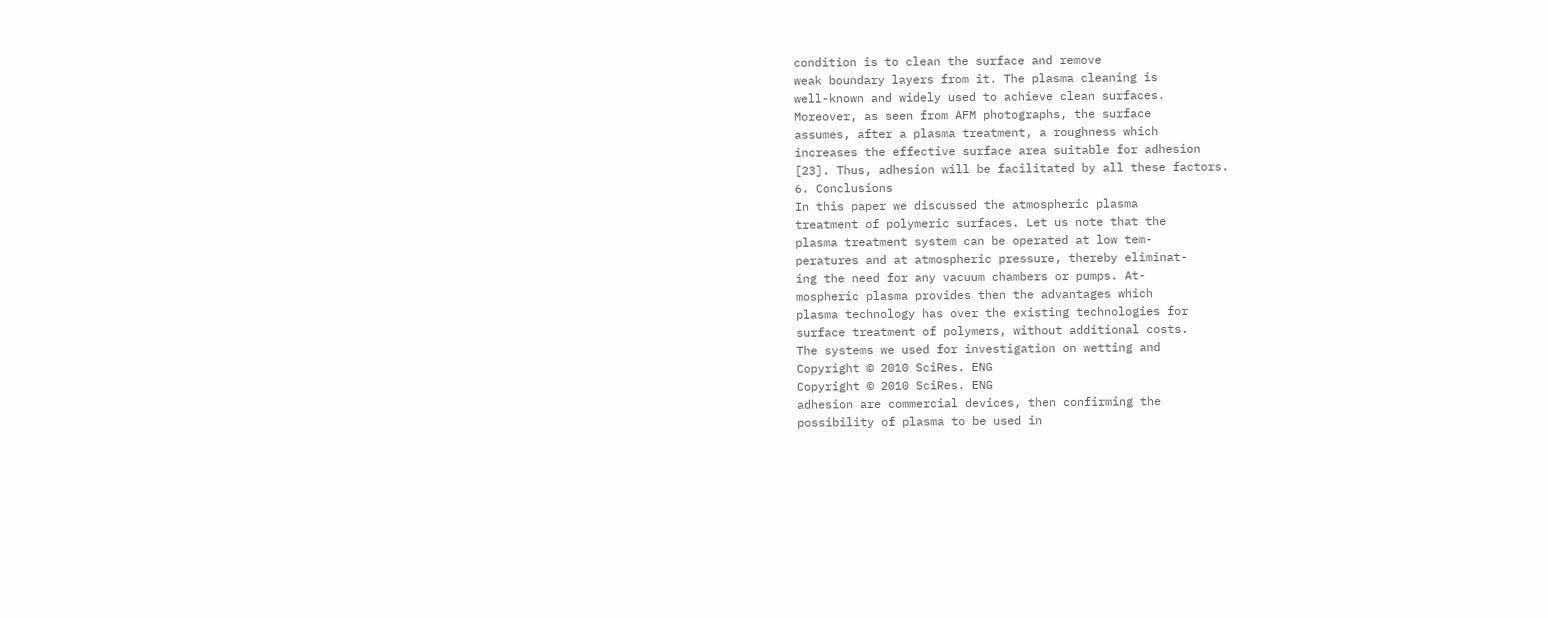condition is to clean the surface and remove
weak boundary layers from it. The plasma cleaning is
well-known and widely used to achieve clean surfaces.
Moreover, as seen from AFM photographs, the surface
assumes, after a plasma treatment, a roughness which
increases the effective surface area suitable for adhesion
[23]. Thus, adhesion will be facilitated by all these factors.
6. Conclusions
In this paper we discussed the atmospheric plasma
treatment of polymeric surfaces. Let us note that the
plasma treatment system can be operated at low tem-
peratures and at atmospheric pressure, thereby eliminat-
ing the need for any vacuum chambers or pumps. At-
mospheric plasma provides then the advantages which
plasma technology has over the existing technologies for
surface treatment of polymers, without additional costs.
The systems we used for investigation on wetting and
Copyright © 2010 SciRes. ENG
Copyright © 2010 SciRes. ENG
adhesion are commercial devices, then confirming the
possibility of plasma to be used in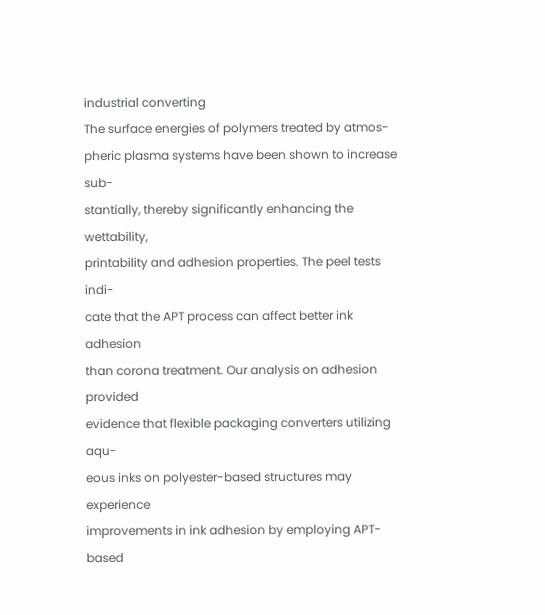industrial converting
The surface energies of polymers treated by atmos-
pheric plasma systems have been shown to increase sub-
stantially, thereby significantly enhancing the wettability,
printability and adhesion properties. The peel tests indi-
cate that the APT process can affect better ink adhesion
than corona treatment. Our analysis on adhesion provided
evidence that flexible packaging converters utilizing aqu-
eous inks on polyester-based structures may experience
improvements in ink adhesion by employing APT-based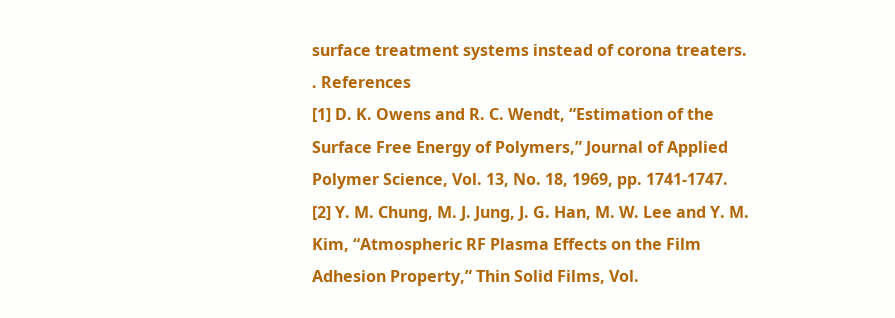surface treatment systems instead of corona treaters.
. References
[1] D. K. Owens and R. C. Wendt, “Estimation of the
Surface Free Energy of Polymers,” Journal of Applied
Polymer Science, Vol. 13, No. 18, 1969, pp. 1741-1747.
[2] Y. M. Chung, M. J. Jung, J. G. Han, M. W. Lee and Y. M.
Kim, “Atmospheric RF Plasma Effects on the Film
Adhesion Property,” Thin Solid Films, Vol.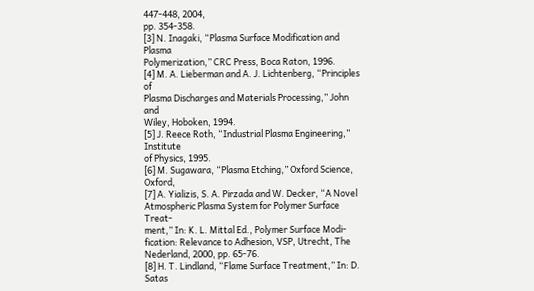447-448, 2004,
pp. 354-358.
[3] N. Inagaki, “Plasma Surface Modification and Plasma
Polymerization,” CRC Press, Boca Raton, 1996.
[4] M. A. Lieberman and A. J. Lichtenberg, “Principles of
Plasma Discharges and Materials Processing,” John and
Wiley, Hoboken, 1994.
[5] J. Reece Roth, “Industrial Plasma Engineering,” Institute
of Physics, 1995.
[6] M. Sugawara, “Plasma Etching,” Oxford Science, Oxford,
[7] A. Yializis, S. A. Pirzada and W. Decker, “A Novel
Atmospheric Plasma System for Polymer Surface Treat-
ment,” In: K. L. Mittal Ed., Polymer Surface Modi-
fication: Relevance to Adhesion, VSP, Utrecht, The
Nederland, 2000, pp. 65-76.
[8] H. T. Lindland, “Flame Surface Treatment,” In: D. Satas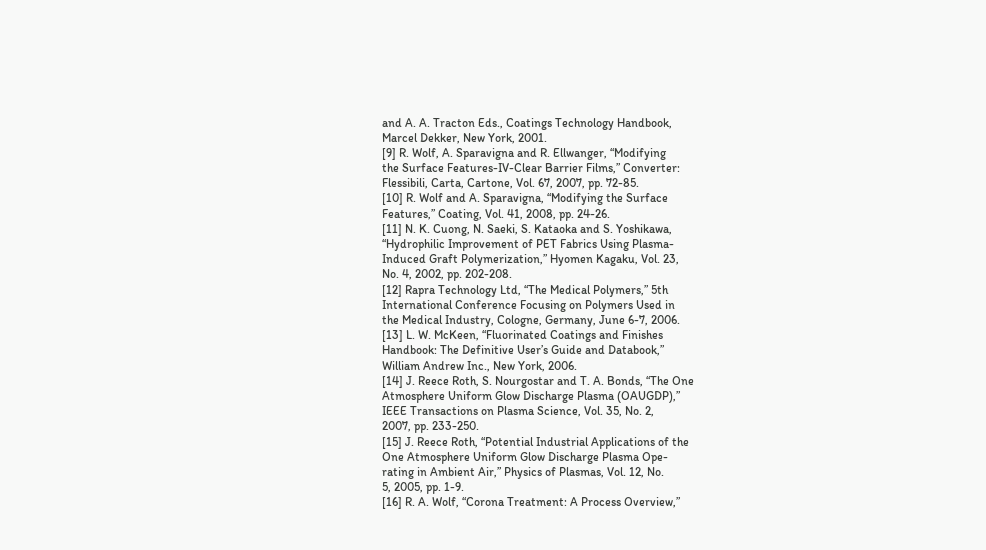and A. A. Tracton Eds., Coatings Technology Handbook,
Marcel Dekker, New York, 2001.
[9] R. Wolf, A. Sparavigna and R. Ellwanger, “Modifying
the Surface Features-IV-Clear Barrier Films,” Converter:
Flessibili, Carta, Cartone, Vol. 67, 2007, pp. 72-85.
[10] R. Wolf and A. Sparavigna, “Modifying the Surface
Features,” Coating, Vol. 41, 2008, pp. 24-26.
[11] N. K. Cuong, N. Saeki, S. Kataoka and S. Yoshikawa,
“Hydrophilic Improvement of PET Fabrics Using Plasma-
Induced Graft Polymerization,” Hyomen Kagaku, Vol. 23,
No. 4, 2002, pp. 202-208.
[12] Rapra Technology Ltd, “The Medical Polymers,” 5th
International Conference Focusing on Polymers Used in
the Medical Industry, Cologne, Germany, June 6-7, 2006.
[13] L. W. McKeen, “Fluorinated Coatings and Finishes
Handbook: The Definitive User’s Guide and Databook,”
William Andrew Inc., New York, 2006.
[14] J. Reece Roth, S. Nourgostar and T. A. Bonds, “The One
Atmosphere Uniform Glow Discharge Plasma (OAUGDP),”
IEEE Transactions on Plasma Science, Vol. 35, No. 2,
2007, pp. 233-250.
[15] J. Reece Roth, “Potential Industrial Applications of the
One Atmosphere Uniform Glow Discharge Plasma Ope-
rating in Ambient Air,” Physics of Plasmas, Vol. 12, No.
5, 2005, pp. 1-9.
[16] R. A. Wolf, “Corona Treatment: A Process Overview,”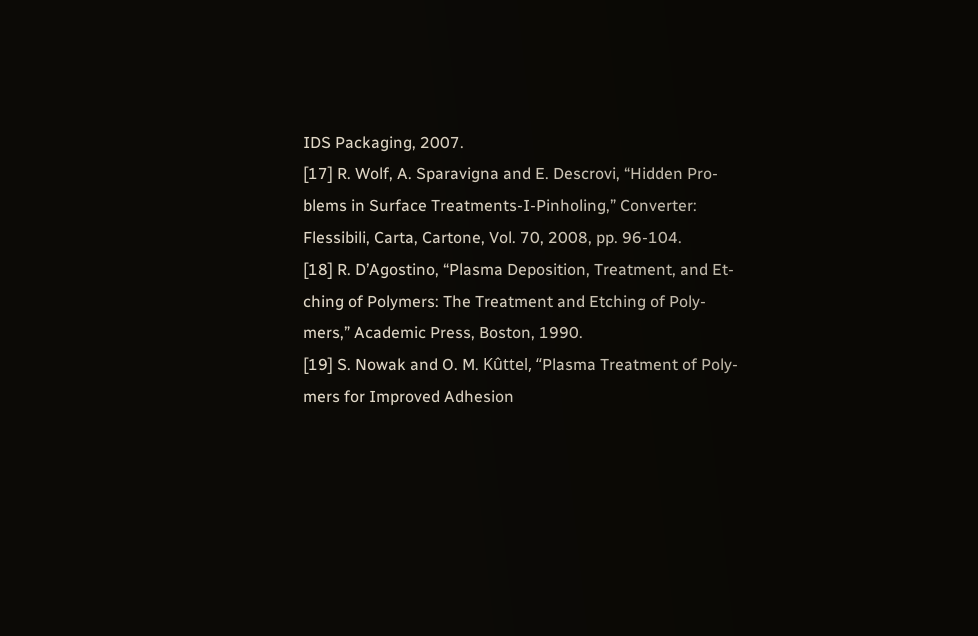IDS Packaging, 2007.
[17] R. Wolf, A. Sparavigna and E. Descrovi, “Hidden Pro-
blems in Surface Treatments-I-Pinholing,” Converter:
Flessibili, Carta, Cartone, Vol. 70, 2008, pp. 96-104.
[18] R. D’Agostino, “Plasma Deposition, Treatment, and Et-
ching of Polymers: The Treatment and Etching of Poly-
mers,” Academic Press, Boston, 1990.
[19] S. Nowak and O. M. Kûttel, “Plasma Treatment of Poly-
mers for Improved Adhesion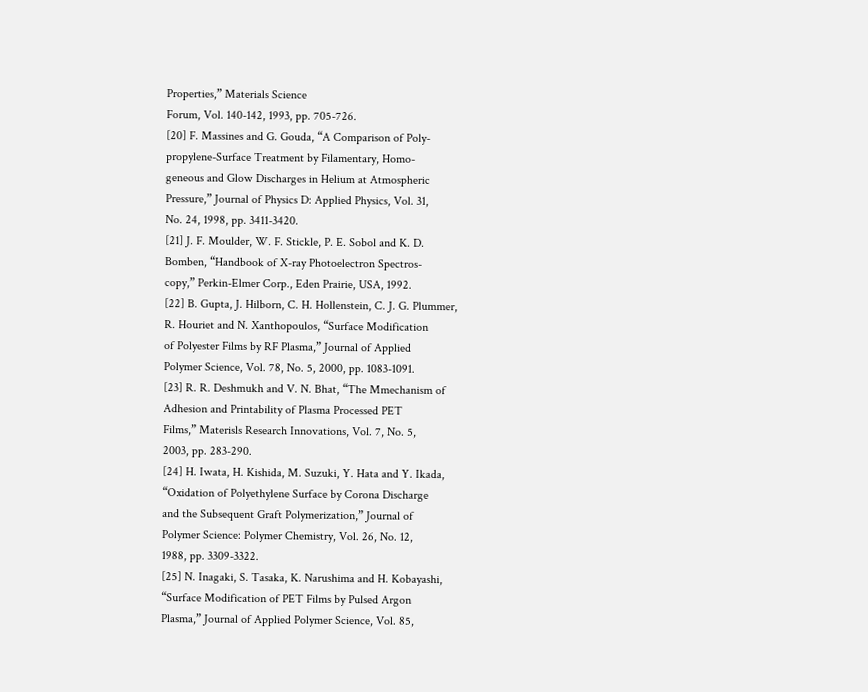Properties,” Materials Science
Forum, Vol. 140-142, 1993, pp. 705-726.
[20] F. Massines and G. Gouda, “A Comparison of Poly-
propylene-Surface Treatment by Filamentary, Homo-
geneous and Glow Discharges in Helium at Atmospheric
Pressure,” Journal of Physics D: Applied Physics, Vol. 31,
No. 24, 1998, pp. 3411-3420.
[21] J. F. Moulder, W. F. Stickle, P. E. Sobol and K. D.
Bomben, “Handbook of X-ray Photoelectron Spectros-
copy,” Perkin-Elmer Corp., Eden Prairie, USA, 1992.
[22] B. Gupta, J. Hilborn, C. H. Hollenstein, C. J. G. Plummer,
R. Houriet and N. Xanthopoulos, “Surface Modification
of Polyester Films by RF Plasma,” Journal of Applied
Polymer Science, Vol. 78, No. 5, 2000, pp. 1083-1091.
[23] R. R. Deshmukh and V. N. Bhat, “The Mmechanism of
Adhesion and Printability of Plasma Processed PET
Films,” Materisls Research Innovations, Vol. 7, No. 5,
2003, pp. 283-290.
[24] H. Iwata, H. Kishida, M. Suzuki, Y. Hata and Y. Ikada,
“Oxidation of Polyethylene Surface by Corona Discharge
and the Subsequent Graft Polymerization,” Journal of
Polymer Science: Polymer Chemistry, Vol. 26, No. 12,
1988, pp. 3309-3322.
[25] N. Inagaki, S. Tasaka, K. Narushima and H. Kobayashi,
“Surface Modification of PET Films by Pulsed Argon
Plasma,” Journal of Applied Polymer Science, Vol. 85,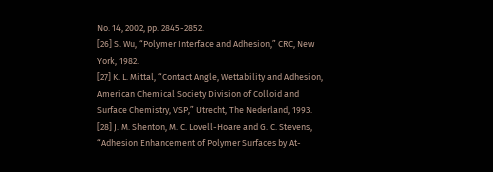No. 14, 2002, pp. 2845-2852.
[26] S. Wu, “Polymer Interface and Adhesion,” CRC, New
York, 1982.
[27] K. L. Mittal, “Contact Angle, Wettability and Adhesion,
American Chemical Society Division of Colloid and
Surface Chemistry, VSP,” Utrecht, The Nederland, 1993.
[28] J. M. Shenton, M. C. Lovell-Hoare and G. C. Stevens,
“Adhesion Enhancement of Polymer Surfaces by At-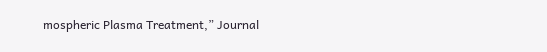mospheric Plasma Treatment,” Journal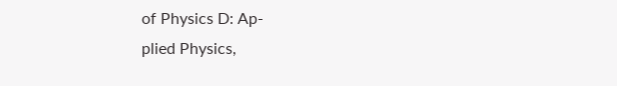of Physics D: Ap-
plied Physics,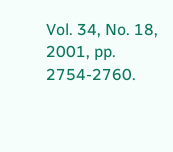Vol. 34, No. 18, 2001, pp. 2754-2760.